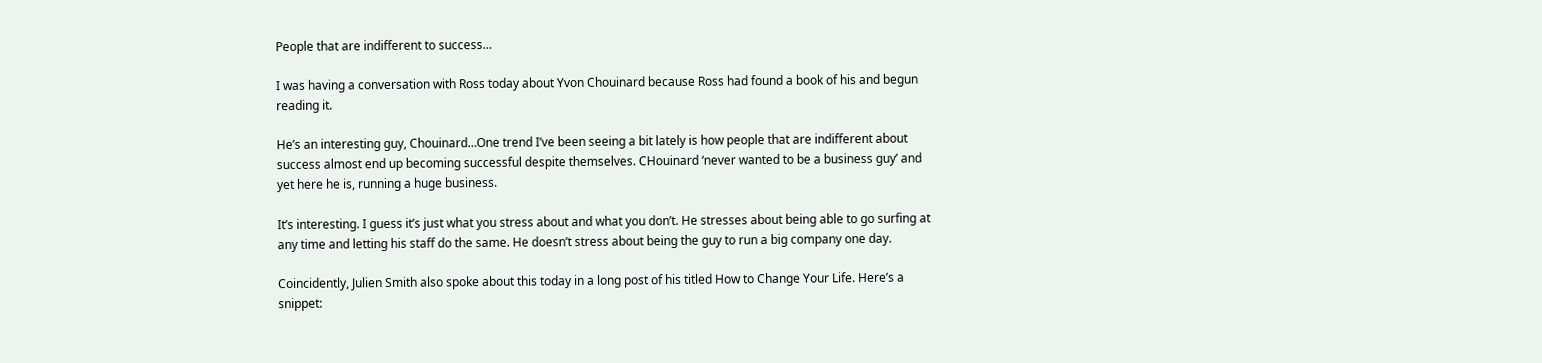People that are indifferent to success…

I was having a conversation with Ross today about Yvon Chouinard because Ross had found a book of his and begun reading it.

He’s an interesting guy, Chouinard…One trend I’ve been seeing a bit lately is how people that are indifferent about success almost end up becoming successful despite themselves. CHouinard ‘never wanted to be a business guy’ and yet here he is, running a huge business.

It’s interesting. I guess it’s just what you stress about and what you don’t. He stresses about being able to go surfing at any time and letting his staff do the same. He doesn’t stress about being the guy to run a big company one day.

Coincidently, Julien Smith also spoke about this today in a long post of his titled How to Change Your Life. Here’s a snippet: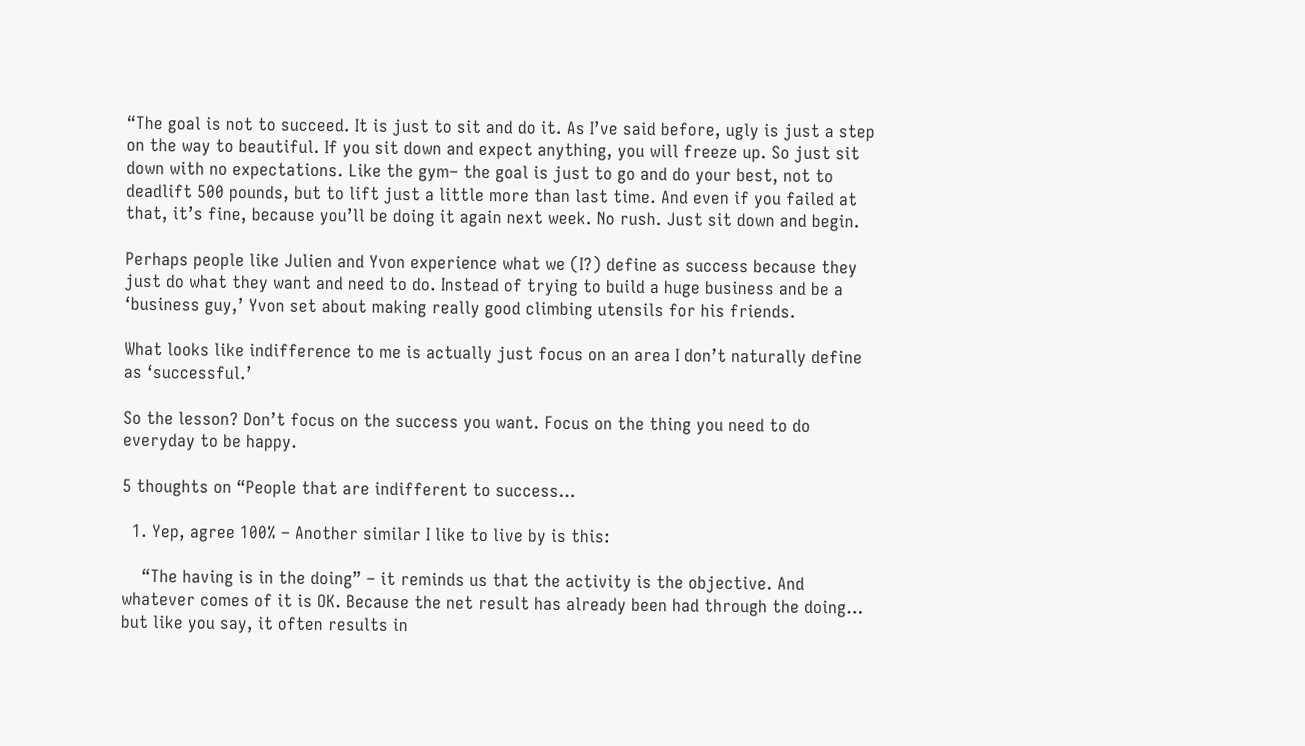“The goal is not to succeed. It is just to sit and do it. As I’ve said before, ugly is just a step on the way to beautiful. If you sit down and expect anything, you will freeze up. So just sit down with no expectations. Like the gym– the goal is just to go and do your best, not to deadlift 500 pounds, but to lift just a little more than last time. And even if you failed at that, it’s fine, because you’ll be doing it again next week. No rush. Just sit down and begin.

Perhaps people like Julien and Yvon experience what we (I?) define as success because they just do what they want and need to do. Instead of trying to build a huge business and be a ‘business guy,’ Yvon set about making really good climbing utensils for his friends.

What looks like indifference to me is actually just focus on an area I don’t naturally define as ‘successful.’

So the lesson? Don’t focus on the success you want. Focus on the thing you need to do everyday to be happy.

5 thoughts on “People that are indifferent to success…

  1. Yep, agree 100% – Another similar I like to live by is this:

    “The having is in the doing” – it reminds us that the activity is the objective. And whatever comes of it is OK. Because the net result has already been had through the doing… but like you say, it often results in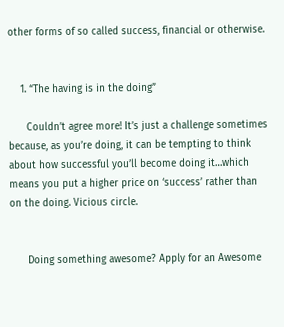other forms of so called success, financial or otherwise.


    1. “The having is in the doing”

      Couldn’t agree more! It’s just a challenge sometimes because, as you’re doing, it can be tempting to think about how successful you’ll become doing it…which means you put a higher price on ‘success’ rather than on the doing. Vicious circle.


      Doing something awesome? Apply for an Awesome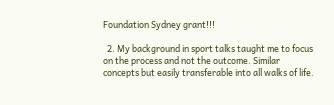Foundation Sydney grant!!!

  2. My background in sport talks taught me to focus on the process and not the outcome. Similar concepts but easily transferable into all walks of life.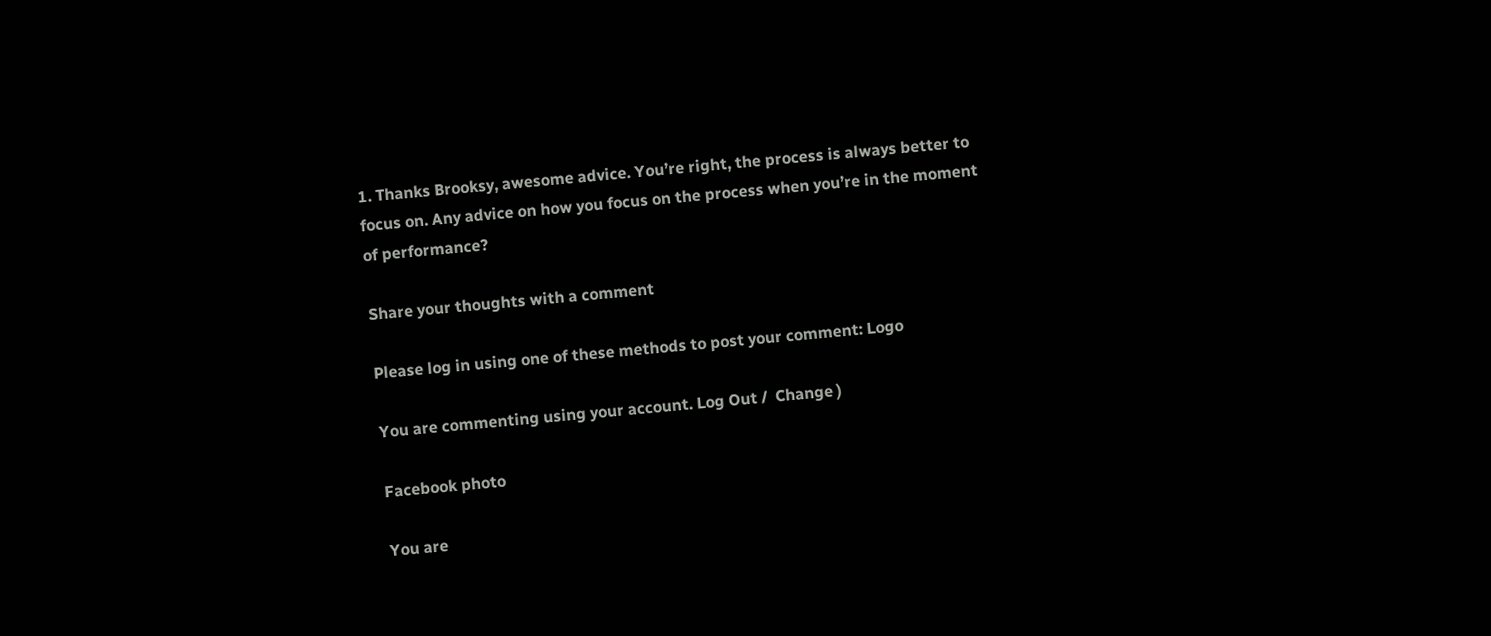1. Thanks Brooksy, awesome advice. You’re right, the process is always better to focus on. Any advice on how you focus on the process when you’re in the moment of performance?

Share your thoughts with a comment

Please log in using one of these methods to post your comment: Logo

You are commenting using your account. Log Out /  Change )

Facebook photo

You are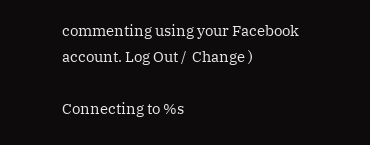commenting using your Facebook account. Log Out /  Change )

Connecting to %s